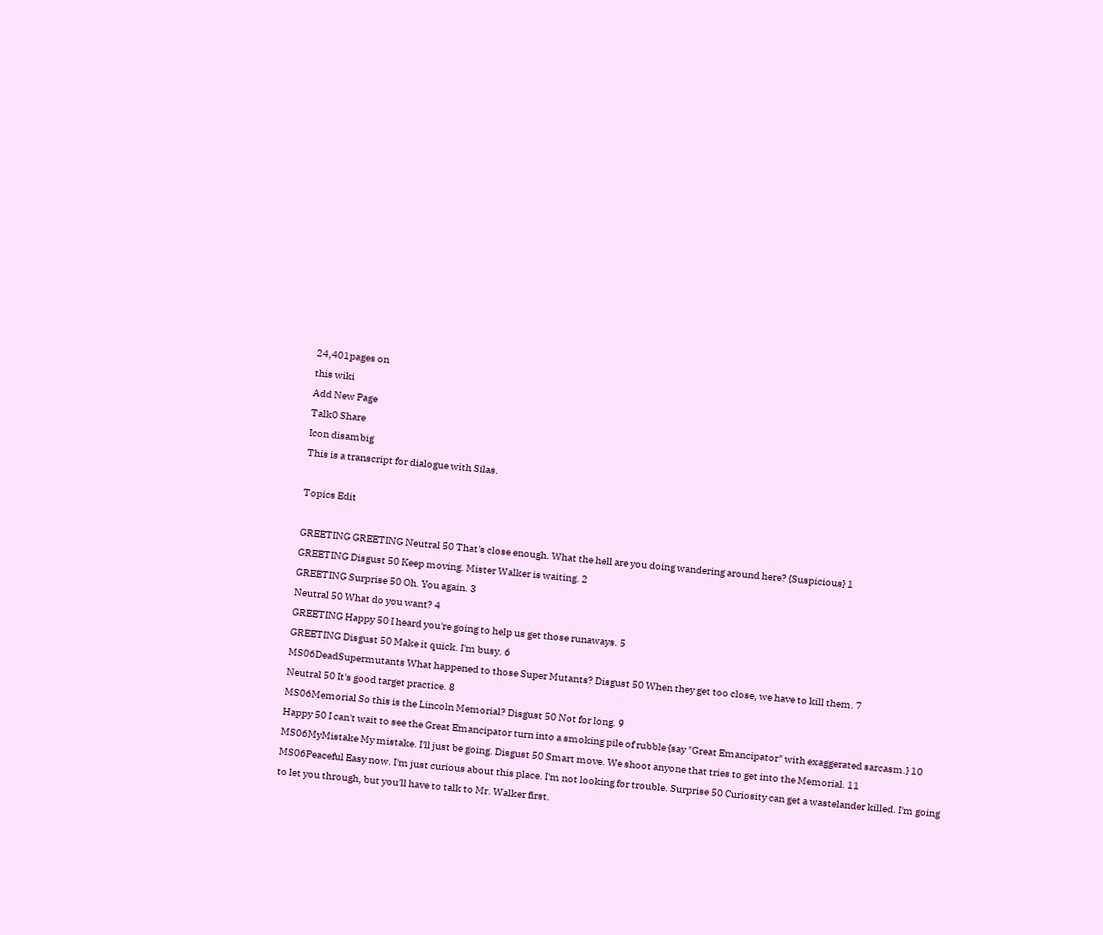24,401pages on
this wiki
Add New Page
Talk0 Share
Icon disambig
This is a transcript for dialogue with Silas.

Topics Edit

GREETING GREETING Neutral 50 That's close enough. What the hell are you doing wandering around here? {Suspicious} 1
GREETING Disgust 50 Keep moving. Mister Walker is waiting. 2
GREETING Surprise 50 Oh. You again. 3
Neutral 50 What do you want? 4
GREETING Happy 50 I heard you're going to help us get those runaways. 5
GREETING Disgust 50 Make it quick. I'm busy. 6
MS06DeadSupermutants What happened to those Super Mutants? Disgust 50 When they get too close, we have to kill them. 7
Neutral 50 It's good target practice. 8
MS06Memorial So this is the Lincoln Memorial? Disgust 50 Not for long. 9
Happy 50 I can't wait to see the Great Emancipator turn into a smoking pile of rubble {say "Great Emancipator" with exaggerated sarcasm.} 10
MS06MyMistake My mistake. I'll just be going. Disgust 50 Smart move. We shoot anyone that tries to get into the Memorial. 11
MS06Peaceful Easy now. I'm just curious about this place. I'm not looking for trouble. Surprise 50 Curiosity can get a wastelander killed. I'm going to let you through, but you'll have to talk to Mr. Walker first.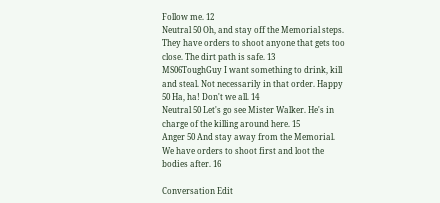Follow me. 12
Neutral 50 Oh, and stay off the Memorial steps. They have orders to shoot anyone that gets too close. The dirt path is safe. 13
MS06ToughGuy I want something to drink, kill and steal. Not necessarily in that order. Happy 50 Ha, ha! Don't we all. 14
Neutral 50 Let's go see Mister Walker. He's in charge of the killing around here. 15
Anger 50 And stay away from the Memorial. We have orders to shoot first and loot the bodies after. 16

Conversation Edit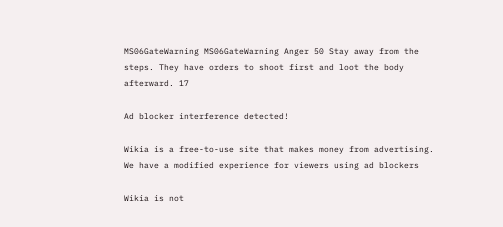MS06GateWarning MS06GateWarning Anger 50 Stay away from the steps. They have orders to shoot first and loot the body afterward. 17

Ad blocker interference detected!

Wikia is a free-to-use site that makes money from advertising. We have a modified experience for viewers using ad blockers

Wikia is not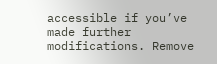accessible if you’ve made further modifications. Remove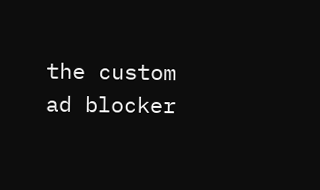the custom ad blocker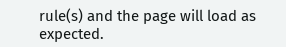rule(s) and the page will load as expected.